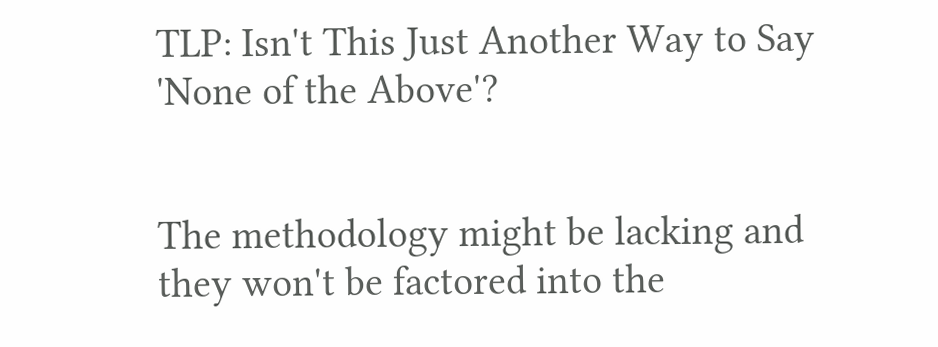TLP: Isn't This Just Another Way to Say 'None of the Above'?


The methodology might be lacking and they won't be factored into the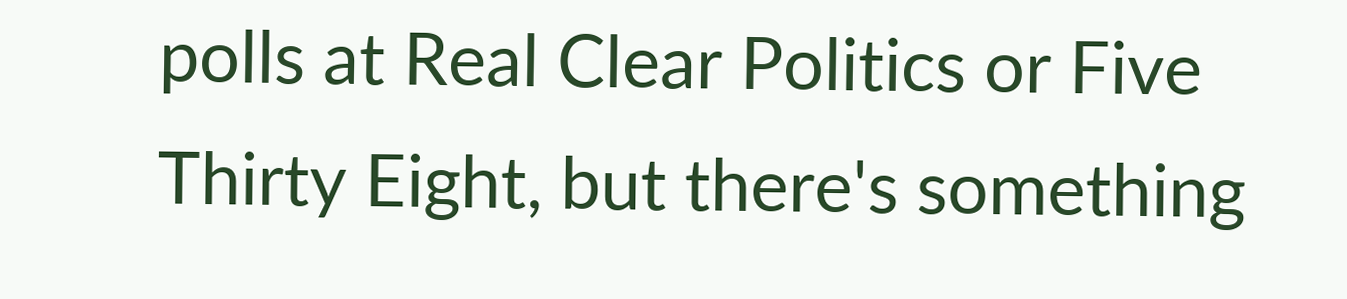polls at Real Clear Politics or Five Thirty Eight, but there's something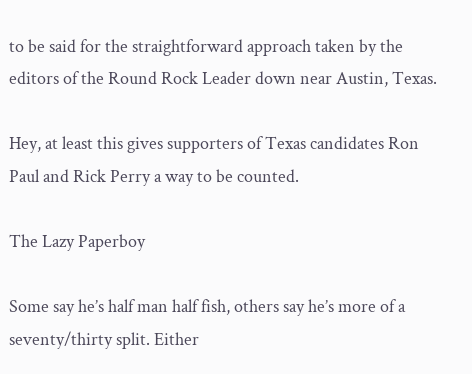to be said for the straightforward approach taken by the editors of the Round Rock Leader down near Austin, Texas.

Hey, at least this gives supporters of Texas candidates Ron Paul and Rick Perry a way to be counted.

The Lazy Paperboy

Some say he’s half man half fish, others say he’s more of a seventy/thirty split. Either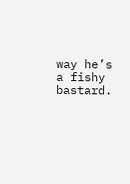way he’s a fishy bastard.